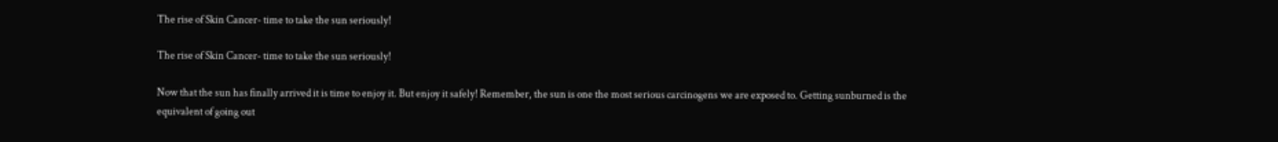The rise of Skin Cancer- time to take the sun seriously!

The rise of Skin Cancer- time to take the sun seriously!

Now that the sun has finally arrived it is time to enjoy it. But enjoy it safely! Remember, the sun is one the most serious carcinogens we are exposed to. Getting sunburned is the equivalent of going out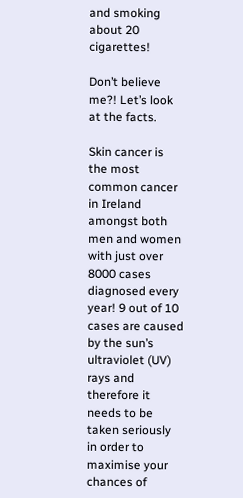and smoking about 20 cigarettes!

Don’t believe me?! Let’s look at the facts.

Skin cancer is the most common cancer in Ireland amongst both men and women with just over 8000 cases diagnosed every year! 9 out of 10 cases are caused by the sun’s ultraviolet (UV) rays and therefore it needs to be taken seriously in order to maximise your chances of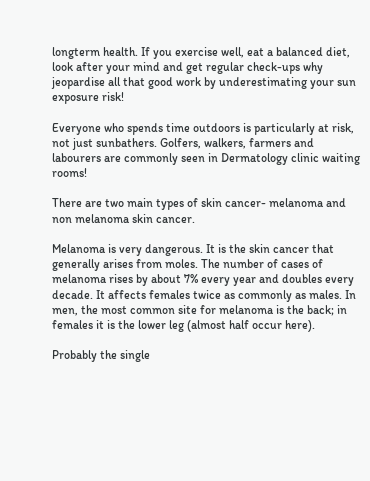longterm health. If you exercise well, eat a balanced diet, look after your mind and get regular check-ups why jeopardise all that good work by underestimating your sun exposure risk!

Everyone who spends time outdoors is particularly at risk, not just sunbathers. Golfers, walkers, farmers and labourers are commonly seen in Dermatology clinic waiting rooms!

There are two main types of skin cancer- melanoma and non melanoma skin cancer.

Melanoma is very dangerous. It is the skin cancer that generally arises from moles. The number of cases of melanoma rises by about 7% every year and doubles every decade. It affects females twice as commonly as males. In men, the most common site for melanoma is the back; in females it is the lower leg (almost half occur here).

Probably the single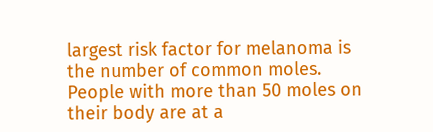largest risk factor for melanoma is the number of common moles. People with more than 50 moles on their body are at a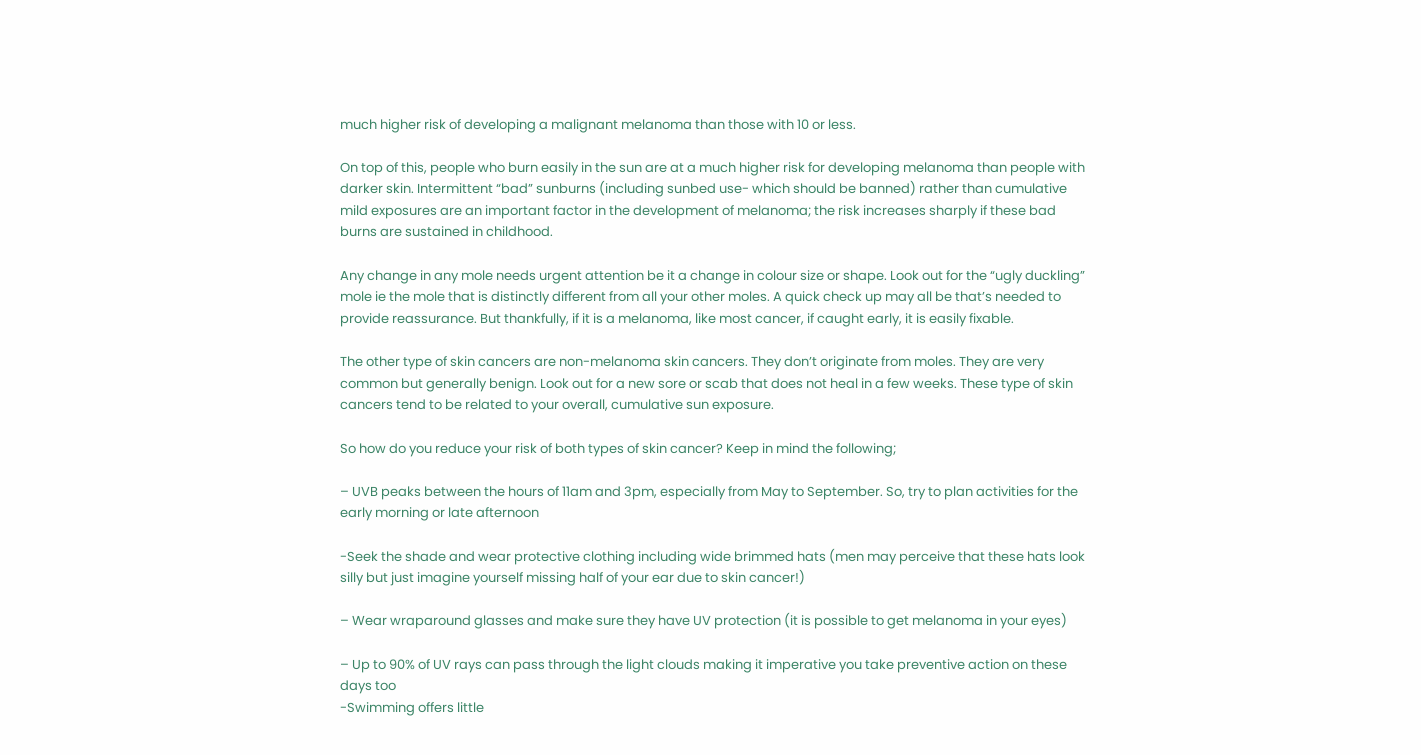much higher risk of developing a malignant melanoma than those with 10 or less.

On top of this, people who burn easily in the sun are at a much higher risk for developing melanoma than people with darker skin. Intermittent “bad” sunburns (including sunbed use- which should be banned) rather than cumulative mild exposures are an important factor in the development of melanoma; the risk increases sharply if these bad burns are sustained in childhood.

Any change in any mole needs urgent attention be it a change in colour size or shape. Look out for the “ugly duckling” mole ie the mole that is distinctly different from all your other moles. A quick check up may all be that’s needed to provide reassurance. But thankfully, if it is a melanoma, like most cancer, if caught early, it is easily fixable.

The other type of skin cancers are non-melanoma skin cancers. They don’t originate from moles. They are very common but generally benign. Look out for a new sore or scab that does not heal in a few weeks. These type of skin cancers tend to be related to your overall, cumulative sun exposure.

So how do you reduce your risk of both types of skin cancer? Keep in mind the following;

– UVB peaks between the hours of 11am and 3pm, especially from May to September. So, try to plan activities for the early morning or late afternoon

-Seek the shade and wear protective clothing including wide brimmed hats (men may perceive that these hats look silly but just imagine yourself missing half of your ear due to skin cancer!)

– Wear wraparound glasses and make sure they have UV protection (it is possible to get melanoma in your eyes)

– Up to 90% of UV rays can pass through the light clouds making it imperative you take preventive action on these days too
-Swimming offers little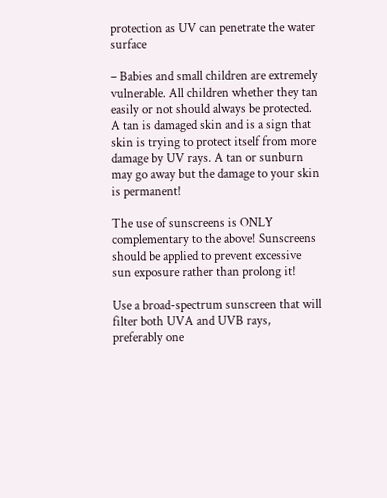protection as UV can penetrate the water surface

– Babies and small children are extremely vulnerable. All children whether they tan easily or not should always be protected. A tan is damaged skin and is a sign that skin is trying to protect itself from more damage by UV rays. A tan or sunburn may go away but the damage to your skin is permanent!

The use of sunscreens is ONLY complementary to the above! Sunscreens should be applied to prevent excessive sun exposure rather than prolong it!

Use a broad-spectrum sunscreen that will filter both UVA and UVB rays, preferably one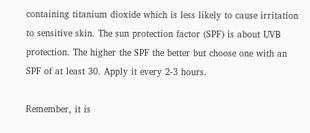containing titanium dioxide which is less likely to cause irritation to sensitive skin. The sun protection factor (SPF) is about UVB protection. The higher the SPF the better but choose one with an SPF of at least 30. Apply it every 2-3 hours.

Remember, it is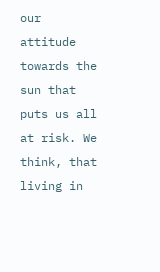our attitude towards the sun that puts us all at risk. We think, that living in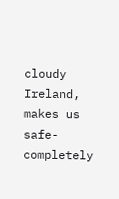cloudy Ireland, makes us safe- completely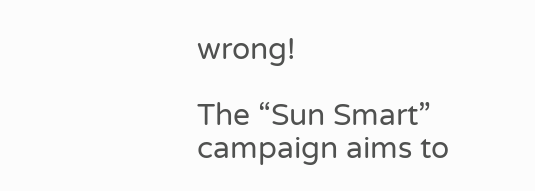wrong!

The “Sun Smart” campaign aims to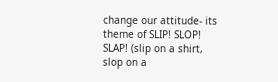change our attitude- its theme of SLIP! SLOP! SLAP! (slip on a shirt, slop on a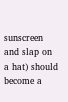sunscreen and slap on a hat) should become a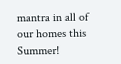mantra in all of our homes this Summer!